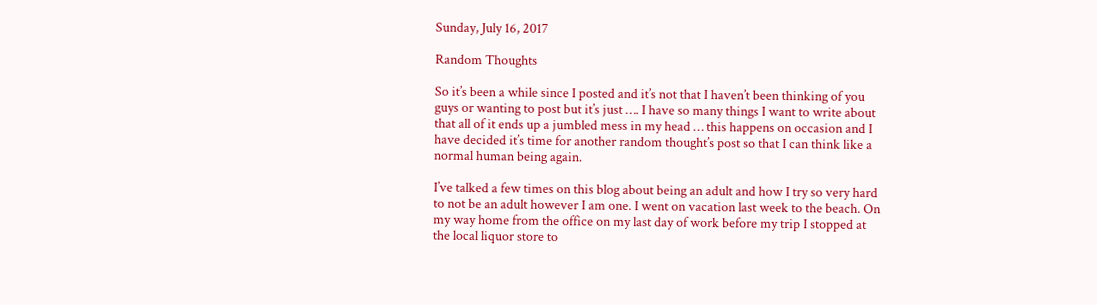Sunday, July 16, 2017

Random Thoughts

So it’s been a while since I posted and it’s not that I haven’t been thinking of you guys or wanting to post but it’s just …. I have so many things I want to write about that all of it ends up a jumbled mess in my head … this happens on occasion and I have decided it’s time for another random thought’s post so that I can think like a normal human being again.

I’ve talked a few times on this blog about being an adult and how I try so very hard to not be an adult however I am one. I went on vacation last week to the beach. On my way home from the office on my last day of work before my trip I stopped at the local liquor store to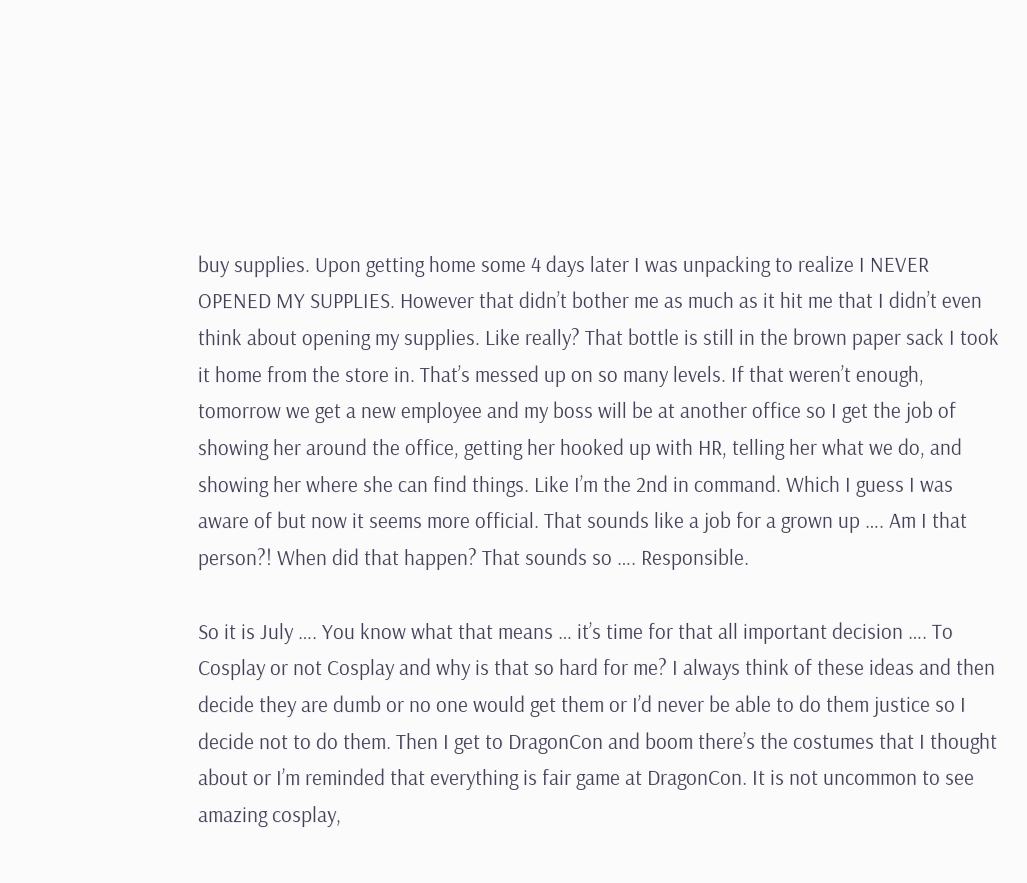buy supplies. Upon getting home some 4 days later I was unpacking to realize I NEVER OPENED MY SUPPLIES. However that didn’t bother me as much as it hit me that I didn’t even think about opening my supplies. Like really? That bottle is still in the brown paper sack I took it home from the store in. That’s messed up on so many levels. If that weren’t enough, tomorrow we get a new employee and my boss will be at another office so I get the job of showing her around the office, getting her hooked up with HR, telling her what we do, and showing her where she can find things. Like I’m the 2nd in command. Which I guess I was aware of but now it seems more official. That sounds like a job for a grown up …. Am I that person?! When did that happen? That sounds so …. Responsible.

So it is July …. You know what that means … it’s time for that all important decision …. To Cosplay or not Cosplay and why is that so hard for me? I always think of these ideas and then decide they are dumb or no one would get them or I’d never be able to do them justice so I decide not to do them. Then I get to DragonCon and boom there’s the costumes that I thought about or I’m reminded that everything is fair game at DragonCon. It is not uncommon to see amazing cosplay,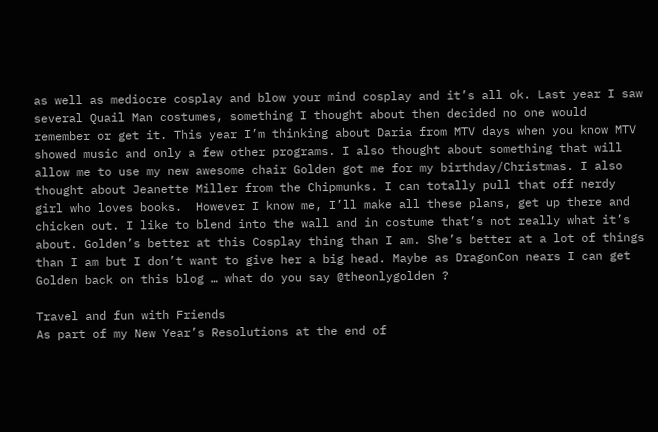as well as mediocre cosplay and blow your mind cosplay and it’s all ok. Last year I saw several Quail Man costumes, something I thought about then decided no one would remember or get it. This year I’m thinking about Daria from MTV days when you know MTV showed music and only a few other programs. I also thought about something that will allow me to use my new awesome chair Golden got me for my birthday/Christmas. I also thought about Jeanette Miller from the Chipmunks. I can totally pull that off nerdy girl who loves books.  However I know me, I’ll make all these plans, get up there and chicken out. I like to blend into the wall and in costume that’s not really what it’s about. Golden’s better at this Cosplay thing than I am. She’s better at a lot of things than I am but I don’t want to give her a big head. Maybe as DragonCon nears I can get Golden back on this blog … what do you say @theonlygolden ?

Travel and fun with Friends
As part of my New Year’s Resolutions at the end of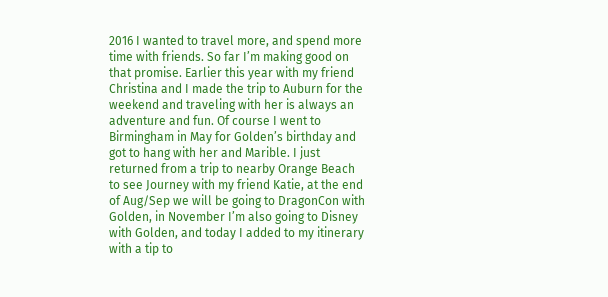2016 I wanted to travel more, and spend more time with friends. So far I’m making good on that promise. Earlier this year with my friend Christina and I made the trip to Auburn for the weekend and traveling with her is always an adventure and fun. Of course I went to Birmingham in May for Golden’s birthday and got to hang with her and Marible. I just returned from a trip to nearby Orange Beach to see Journey with my friend Katie, at the end of Aug/Sep we will be going to DragonCon with Golden, in November I’m also going to Disney with Golden, and today I added to my itinerary with a tip to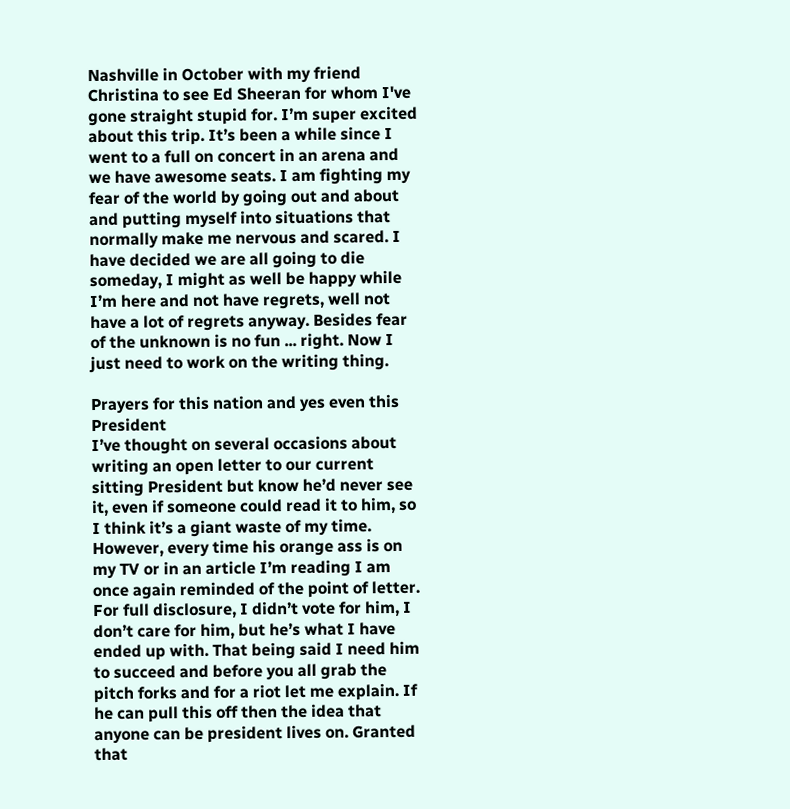Nashville in October with my friend Christina to see Ed Sheeran for whom I've gone straight stupid for. I’m super excited about this trip. It’s been a while since I went to a full on concert in an arena and we have awesome seats. I am fighting my fear of the world by going out and about and putting myself into situations that normally make me nervous and scared. I have decided we are all going to die someday, I might as well be happy while I’m here and not have regrets, well not have a lot of regrets anyway. Besides fear of the unknown is no fun ... right. Now I just need to work on the writing thing.

Prayers for this nation and yes even this President
I’ve thought on several occasions about writing an open letter to our current sitting President but know he’d never see it, even if someone could read it to him, so I think it’s a giant waste of my time. However, every time his orange ass is on my TV or in an article I’m reading I am once again reminded of the point of letter. For full disclosure, I didn’t vote for him, I don’t care for him, but he’s what I have ended up with. That being said I need him to succeed and before you all grab the pitch forks and for a riot let me explain. If he can pull this off then the idea that anyone can be president lives on. Granted that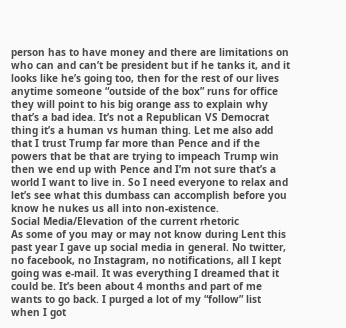person has to have money and there are limitations on who can and can’t be president but if he tanks it, and it looks like he’s going too, then for the rest of our lives anytime someone “outside of the box” runs for office they will point to his big orange ass to explain why that’s a bad idea. It’s not a Republican VS Democrat thing it’s a human vs human thing. Let me also add that I trust Trump far more than Pence and if the powers that be that are trying to impeach Trump win then we end up with Pence and I’m not sure that’s a world I want to live in. So I need everyone to relax and let’s see what this dumbass can accomplish before you know he nukes us all into non-existence.
Social Media/Elevation of the current rhetoric
As some of you may or may not know during Lent this past year I gave up social media in general. No twitter, no facebook, no Instagram, no notifications, all I kept going was e-mail. It was everything I dreamed that it could be. It’s been about 4 months and part of me wants to go back. I purged a lot of my “follow” list when I got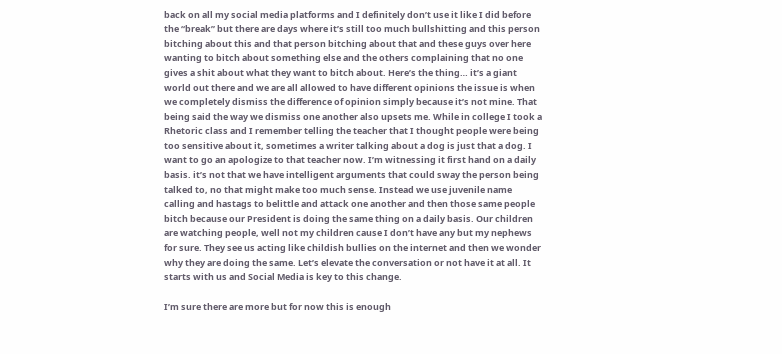back on all my social media platforms and I definitely don’t use it like I did before the “break” but there are days where it’s still too much bullshitting and this person bitching about this and that person bitching about that and these guys over here wanting to bitch about something else and the others complaining that no one gives a shit about what they want to bitch about. Here’s the thing… it’s a giant world out there and we are all allowed to have different opinions the issue is when we completely dismiss the difference of opinion simply because it’s not mine. That being said the way we dismiss one another also upsets me. While in college I took a Rhetoric class and I remember telling the teacher that I thought people were being too sensitive about it, sometimes a writer talking about a dog is just that a dog. I want to go an apologize to that teacher now. I’m witnessing it first hand on a daily basis. it’s not that we have intelligent arguments that could sway the person being talked to, no that might make too much sense. Instead we use juvenile name calling and hastags to belittle and attack one another and then those same people bitch because our President is doing the same thing on a daily basis. Our children are watching people, well not my children cause I don’t have any but my nephews for sure. They see us acting like childish bullies on the internet and then we wonder why they are doing the same. Let’s elevate the conversation or not have it at all. It starts with us and Social Media is key to this change.

I’m sure there are more but for now this is enough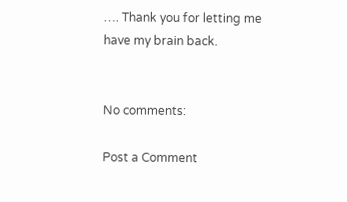…. Thank you for letting me have my brain back.


No comments:

Post a Comment